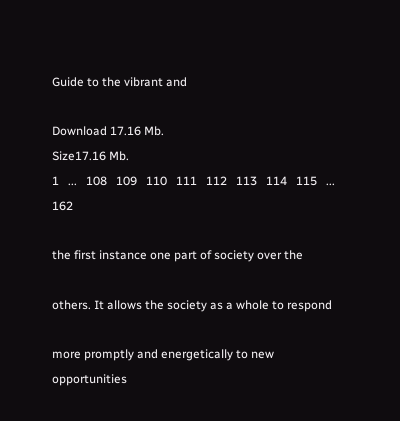Guide to the vibrant and

Download 17.16 Mb.
Size17.16 Mb.
1   ...   108   109   110   111   112   113   114   115   ...   162

the first instance one part of society over the

others. It allows the society as a whole to respond

more promptly and energetically to new opportunities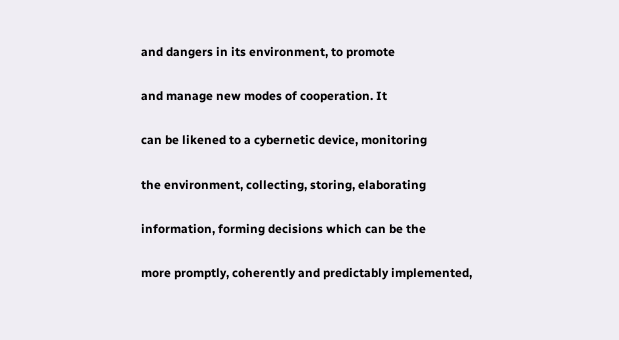and dangers in its environment, to promote

and manage new modes of cooperation. It

can be likened to a cybernetic device, monitoring

the environment, collecting, storing, elaborating

information, forming decisions which can be the

more promptly, coherently and predictably implemented,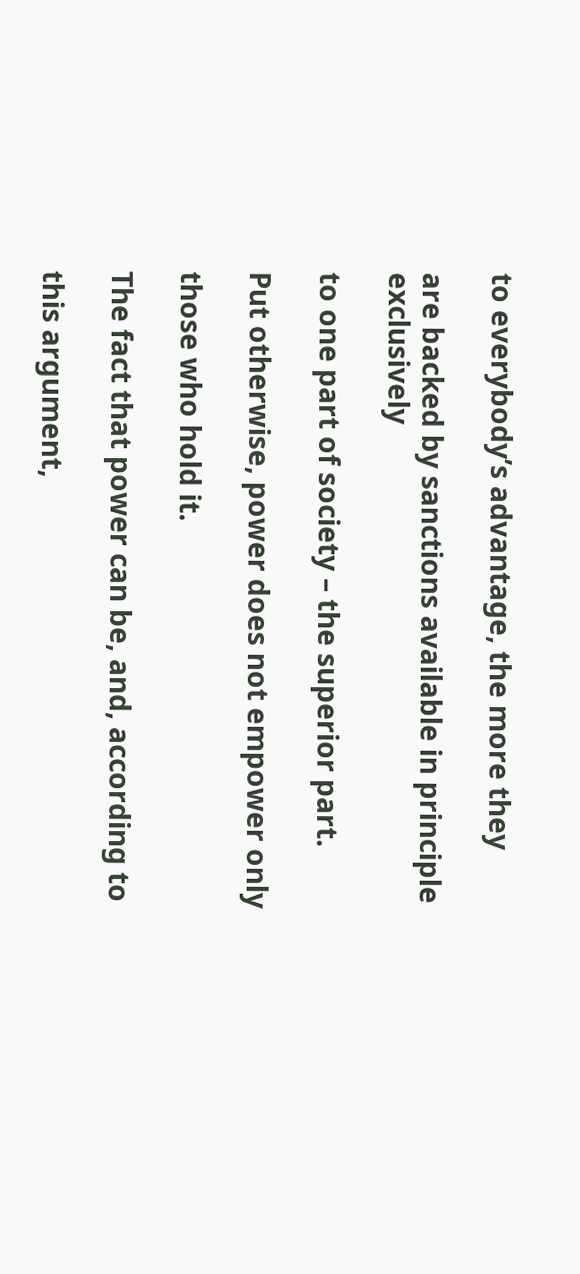to everybody’s advantage, the more they

are backed by sanctions available in principle exclusively

to one part of society – the superior part.

Put otherwise, power does not empower only

those who hold it.

The fact that power can be, and, according to

this argument,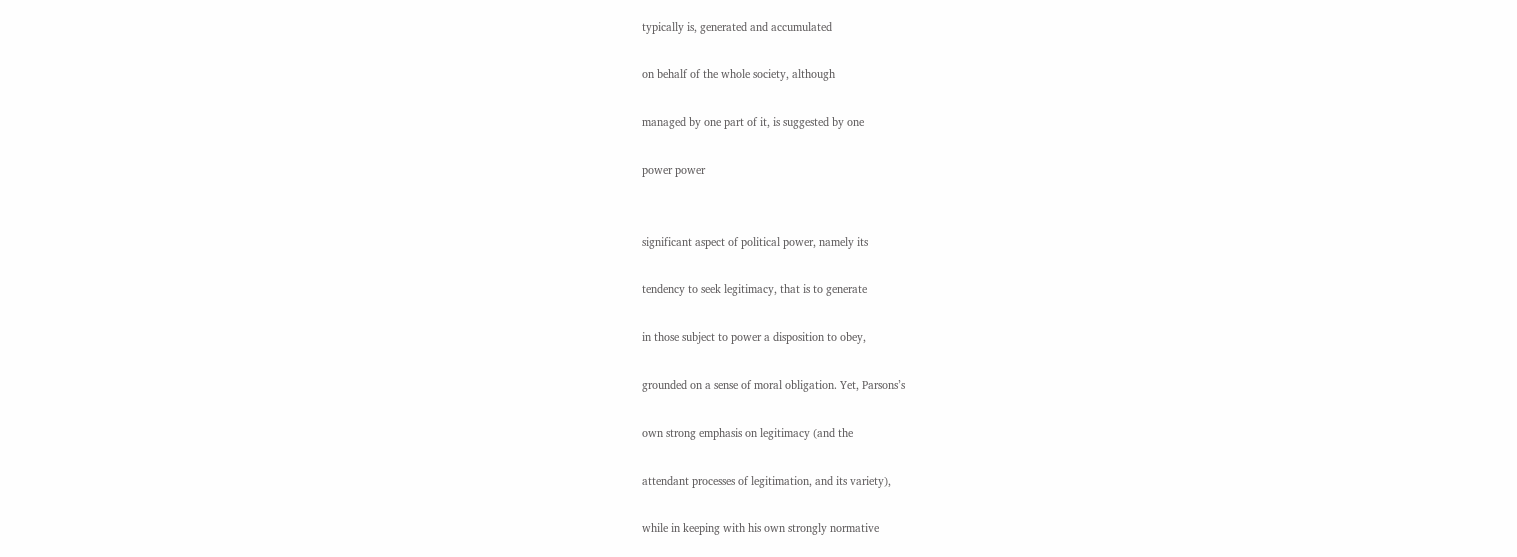typically is, generated and accumulated

on behalf of the whole society, although

managed by one part of it, is suggested by one

power power


significant aspect of political power, namely its

tendency to seek legitimacy, that is to generate

in those subject to power a disposition to obey,

grounded on a sense of moral obligation. Yet, Parsons’s

own strong emphasis on legitimacy (and the

attendant processes of legitimation, and its variety),

while in keeping with his own strongly normative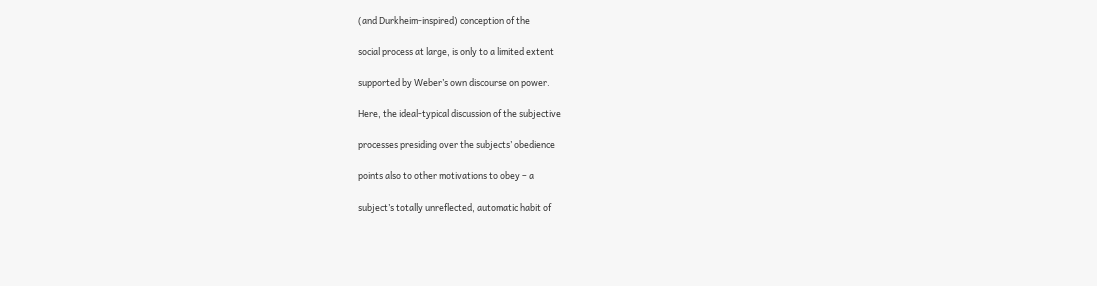(and Durkheim-inspired) conception of the

social process at large, is only to a limited extent

supported by Weber’s own discourse on power.

Here, the ideal-typical discussion of the subjective

processes presiding over the subjects’ obedience

points also to other motivations to obey – a

subject’s totally unreflected, automatic habit of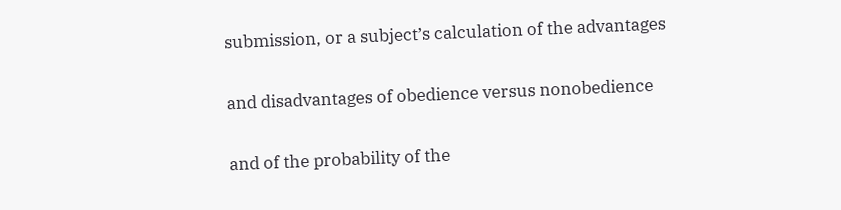submission, or a subject’s calculation of the advantages

and disadvantages of obedience versus nonobedience

and of the probability of the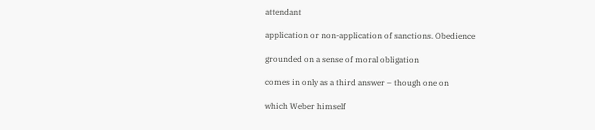attendant

application or non-application of sanctions. Obedience

grounded on a sense of moral obligation

comes in only as a third answer – though one on

which Weber himself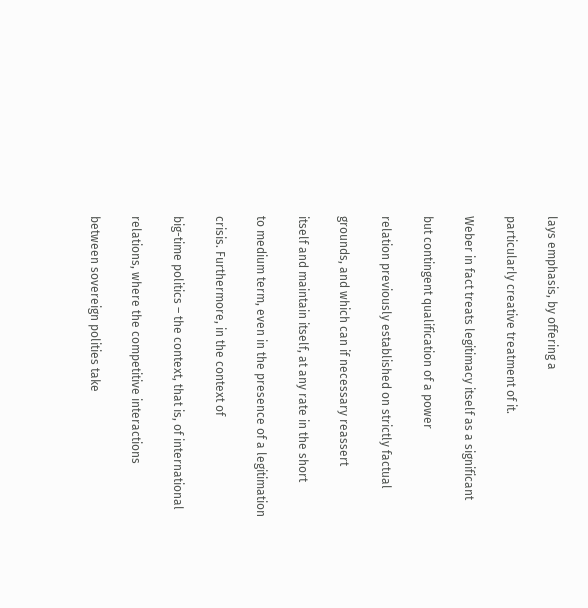lays emphasis, by offering a

particularly creative treatment of it.

Weber in fact treats legitimacy itself as a significant

but contingent qualification of a power

relation previously established on strictly factual

grounds, and which can if necessary reassert

itself and maintain itself, at any rate in the short

to medium term, even in the presence of a legitimation

crisis. Furthermore, in the context of

big-time politics – the context, that is, of international

relations, where the competitive interactions

between sovereign polities take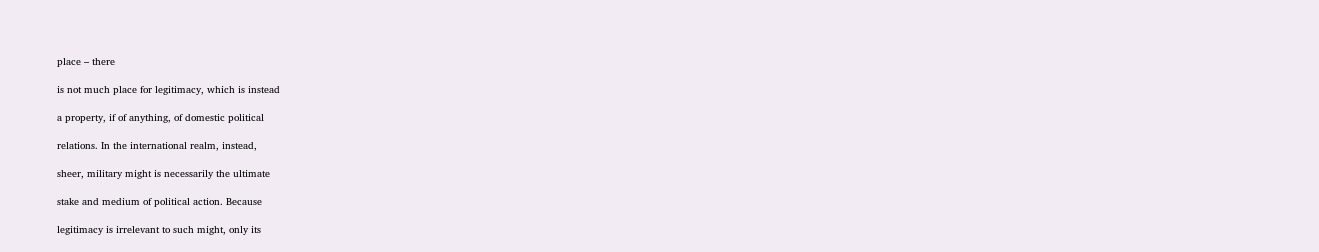place – there

is not much place for legitimacy, which is instead

a property, if of anything, of domestic political

relations. In the international realm, instead,

sheer, military might is necessarily the ultimate

stake and medium of political action. Because

legitimacy is irrelevant to such might, only its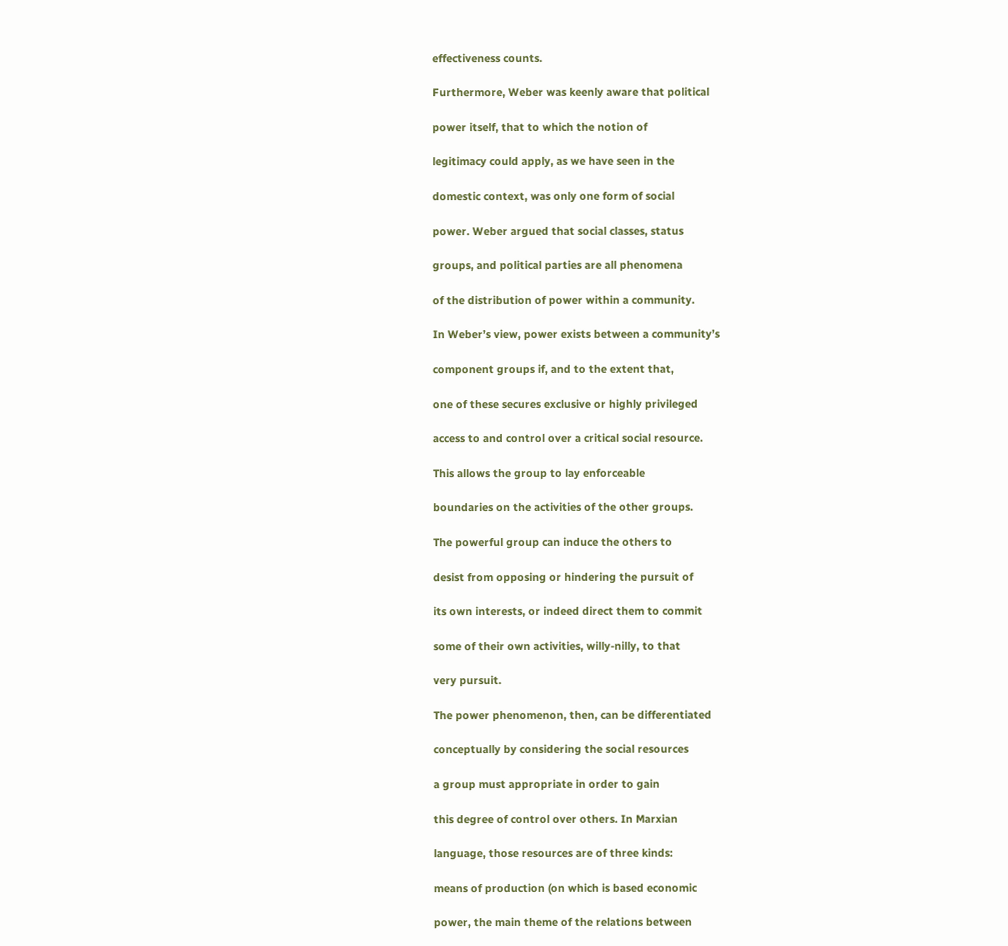effectiveness counts.

Furthermore, Weber was keenly aware that political

power itself, that to which the notion of

legitimacy could apply, as we have seen in the

domestic context, was only one form of social

power. Weber argued that social classes, status

groups, and political parties are all phenomena

of the distribution of power within a community.

In Weber’s view, power exists between a community’s

component groups if, and to the extent that,

one of these secures exclusive or highly privileged

access to and control over a critical social resource.

This allows the group to lay enforceable

boundaries on the activities of the other groups.

The powerful group can induce the others to

desist from opposing or hindering the pursuit of

its own interests, or indeed direct them to commit

some of their own activities, willy-nilly, to that

very pursuit.

The power phenomenon, then, can be differentiated

conceptually by considering the social resources

a group must appropriate in order to gain

this degree of control over others. In Marxian

language, those resources are of three kinds:

means of production (on which is based economic

power, the main theme of the relations between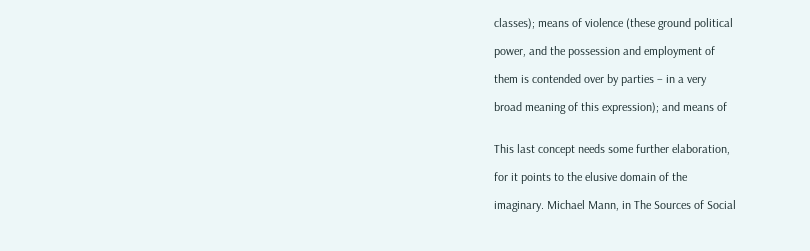classes); means of violence (these ground political

power, and the possession and employment of

them is contended over by parties – in a very

broad meaning of this expression); and means of


This last concept needs some further elaboration,

for it points to the elusive domain of the

imaginary. Michael Mann, in The Sources of Social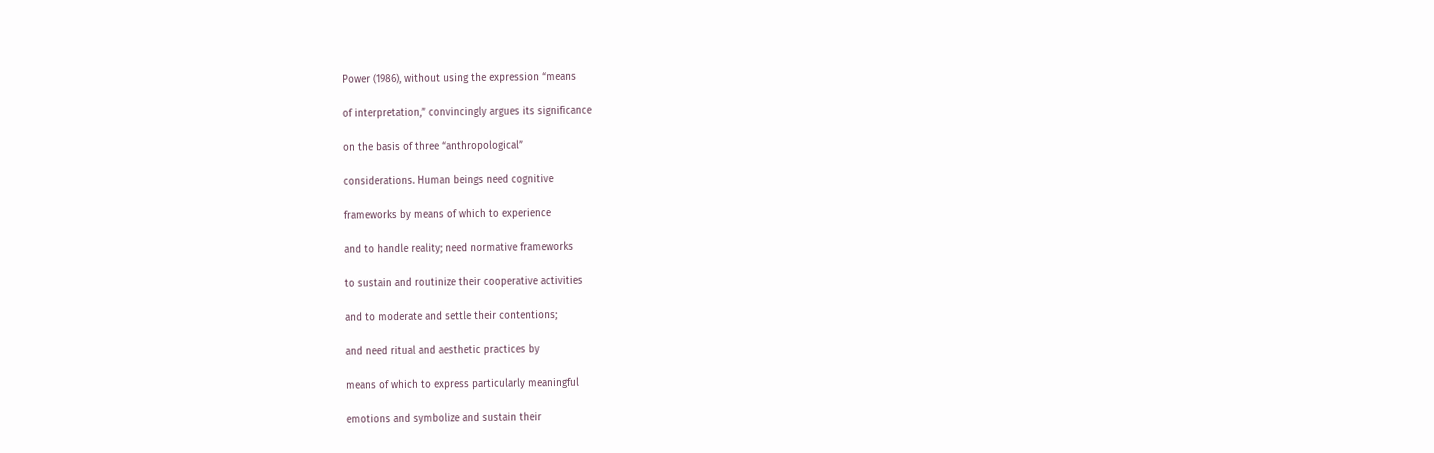Power (1986), without using the expression “means

of interpretation,” convincingly argues its significance

on the basis of three “anthropological”

considerations. Human beings need cognitive

frameworks by means of which to experience

and to handle reality; need normative frameworks

to sustain and routinize their cooperative activities

and to moderate and settle their contentions;

and need ritual and aesthetic practices by

means of which to express particularly meaningful

emotions and symbolize and sustain their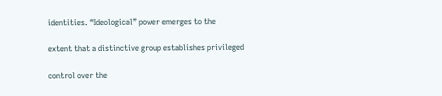identities. “Ideological” power emerges to the

extent that a distinctive group establishes privileged

control over the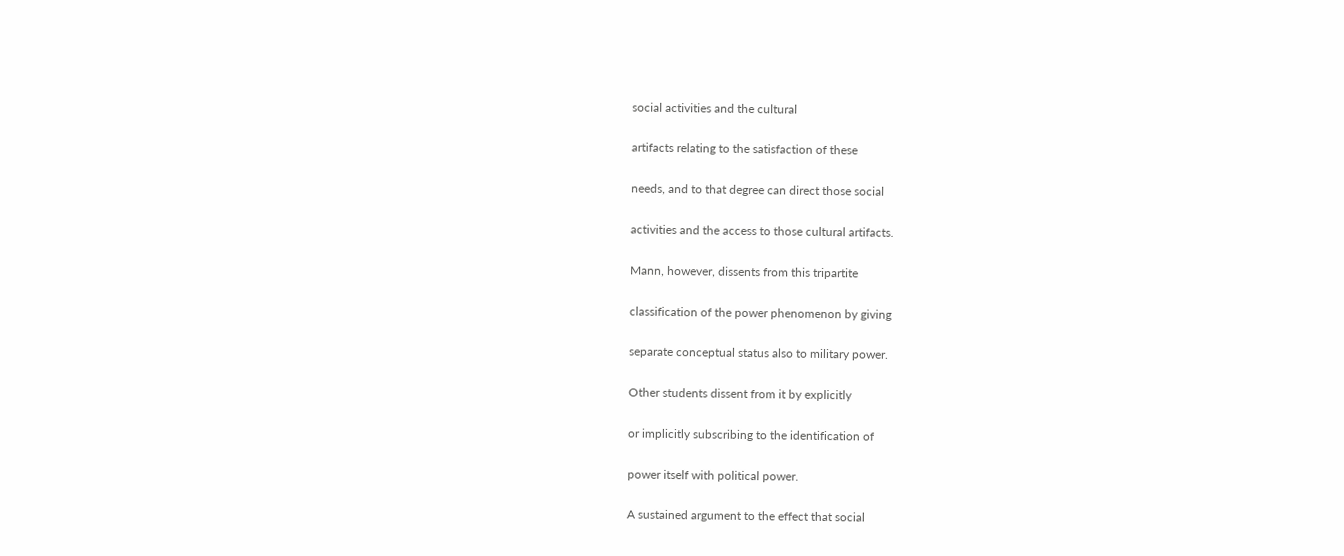social activities and the cultural

artifacts relating to the satisfaction of these

needs, and to that degree can direct those social

activities and the access to those cultural artifacts.

Mann, however, dissents from this tripartite

classification of the power phenomenon by giving

separate conceptual status also to military power.

Other students dissent from it by explicitly

or implicitly subscribing to the identification of

power itself with political power.

A sustained argument to the effect that social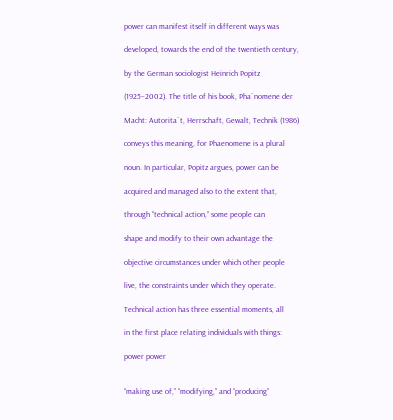power can manifest itself in different ways was

developed, towards the end of the twentieth century,

by the German sociologist Heinrich Popitz

(1925–2002). The title of his book, Pha¨nomene der

Macht: Autorita¨t, Herrschaft, Gewalt, Technik (1986)

conveys this meaning, for Phaenomene is a plural

noun. In particular, Popitz argues, power can be

acquired and managed also to the extent that,

through “technical action,” some people can

shape and modify to their own advantage the

objective circumstances under which other people

live, the constraints under which they operate.

Technical action has three essential moments, all

in the first place relating individuals with things:

power power


“making use of,” “modifying,” and “producing”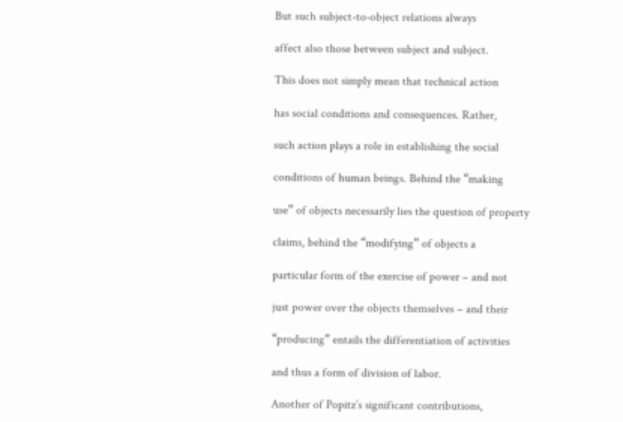But such subject-to-object relations always

affect also those between subject and subject.

This does not simply mean that technical action

has social conditions and consequences. Rather,

such action plays a role in establishing the social

conditions of human beings. Behind the “making

use” of objects necessarily lies the question of property

claims, behind the “modifying” of objects a

particular form of the exercise of power – and not

just power over the objects themselves – and their

“producing” entails the differentiation of activities

and thus a form of division of labor.

Another of Popitz’s significant contributions,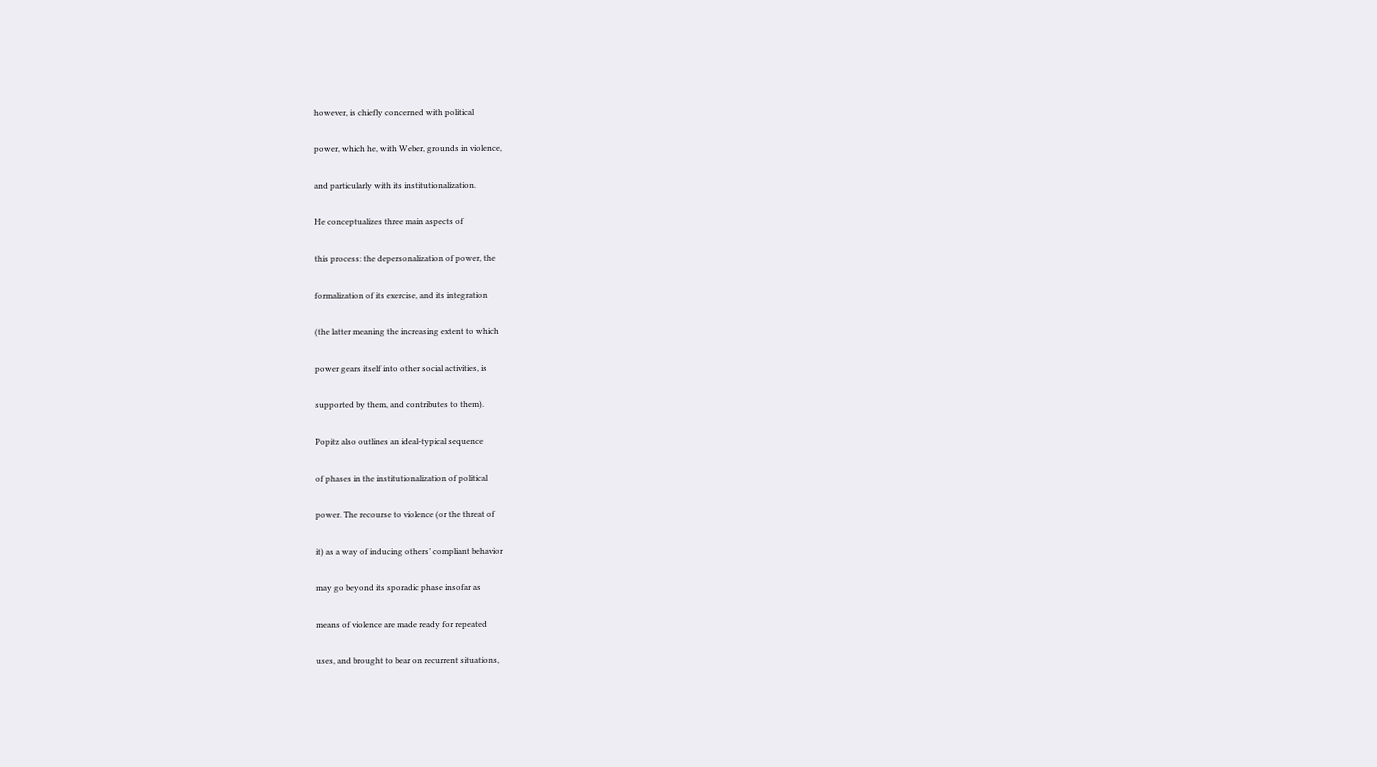however, is chiefly concerned with political

power, which he, with Weber, grounds in violence,

and particularly with its institutionalization.

He conceptualizes three main aspects of

this process: the depersonalization of power, the

formalization of its exercise, and its integration

(the latter meaning the increasing extent to which

power gears itself into other social activities, is

supported by them, and contributes to them).

Popitz also outlines an ideal-typical sequence

of phases in the institutionalization of political

power. The recourse to violence (or the threat of

it) as a way of inducing others’ compliant behavior

may go beyond its sporadic phase insofar as

means of violence are made ready for repeated

uses, and brought to bear on recurrent situations,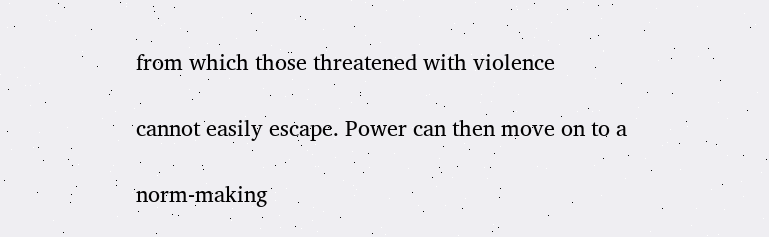from which those threatened with violence

cannot easily escape. Power can then move on to a

norm-making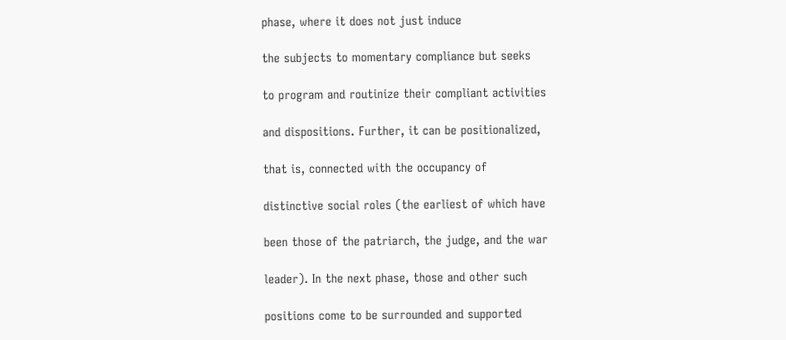phase, where it does not just induce

the subjects to momentary compliance but seeks

to program and routinize their compliant activities

and dispositions. Further, it can be positionalized,

that is, connected with the occupancy of

distinctive social roles (the earliest of which have

been those of the patriarch, the judge, and the war

leader). In the next phase, those and other such

positions come to be surrounded and supported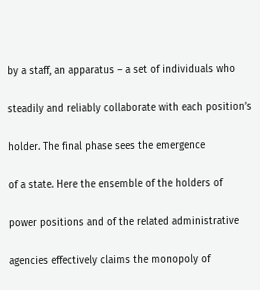by a staff, an apparatus – a set of individuals who

steadily and reliably collaborate with each position’s

holder. The final phase sees the emergence

of a state. Here the ensemble of the holders of

power positions and of the related administrative

agencies effectively claims the monopoly of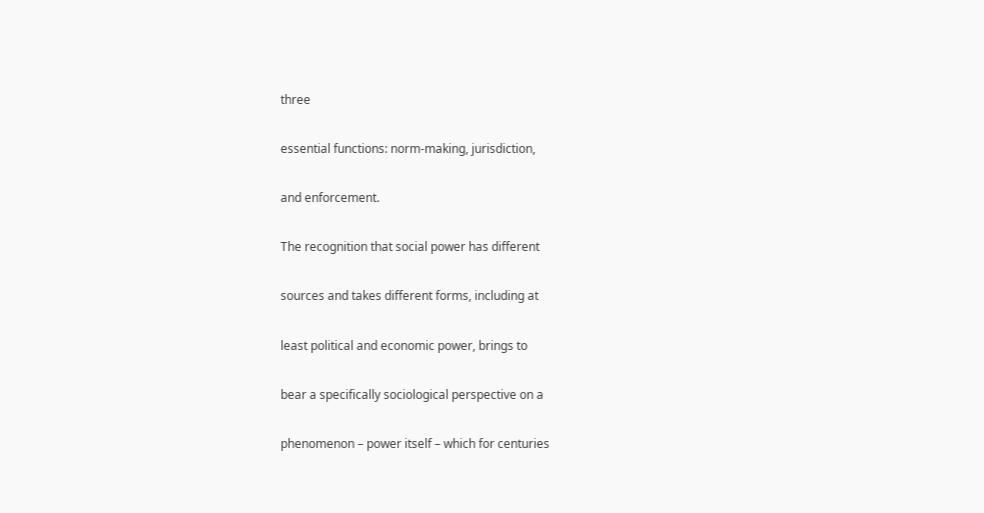three

essential functions: norm-making, jurisdiction,

and enforcement.

The recognition that social power has different

sources and takes different forms, including at

least political and economic power, brings to

bear a specifically sociological perspective on a

phenomenon – power itself – which for centuries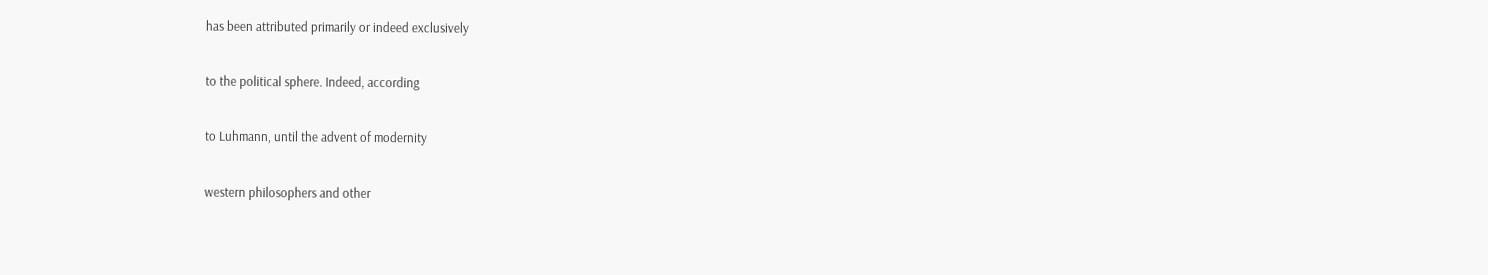has been attributed primarily or indeed exclusively

to the political sphere. Indeed, according

to Luhmann, until the advent of modernity

western philosophers and other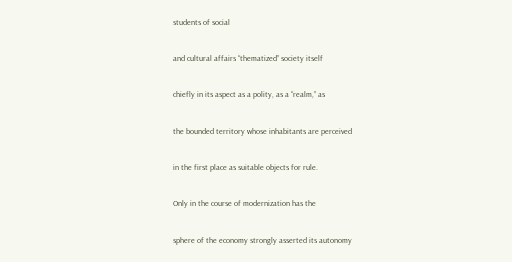students of social

and cultural affairs “thematized” society itself

chiefly in its aspect as a polity, as a “realm,” as

the bounded territory whose inhabitants are perceived

in the first place as suitable objects for rule.

Only in the course of modernization has the

sphere of the economy strongly asserted its autonomy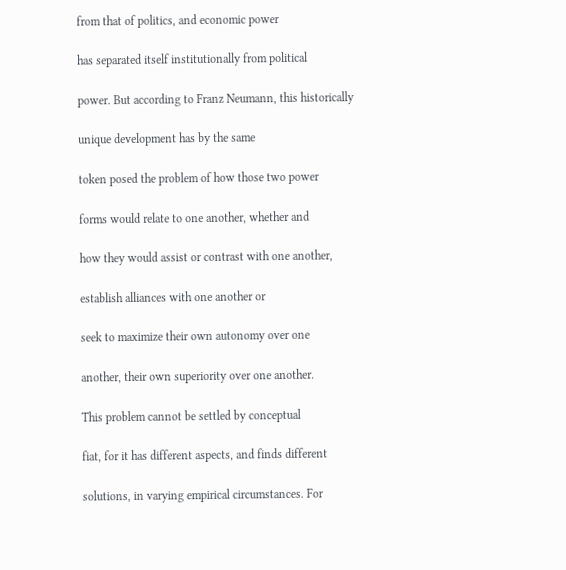from that of politics, and economic power

has separated itself institutionally from political

power. But according to Franz Neumann, this historically

unique development has by the same

token posed the problem of how those two power

forms would relate to one another, whether and

how they would assist or contrast with one another,

establish alliances with one another or

seek to maximize their own autonomy over one

another, their own superiority over one another.

This problem cannot be settled by conceptual

fiat, for it has different aspects, and finds different

solutions, in varying empirical circumstances. For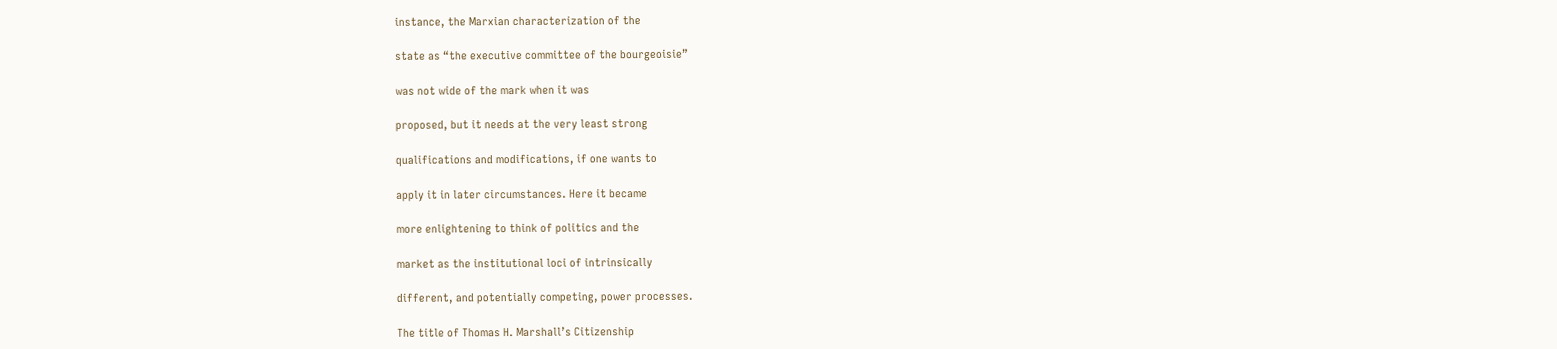instance, the Marxian characterization of the

state as “the executive committee of the bourgeoisie”

was not wide of the mark when it was

proposed, but it needs at the very least strong

qualifications and modifications, if one wants to

apply it in later circumstances. Here it became

more enlightening to think of politics and the

market as the institutional loci of intrinsically

different, and potentially competing, power processes.

The title of Thomas H. Marshall’s Citizenship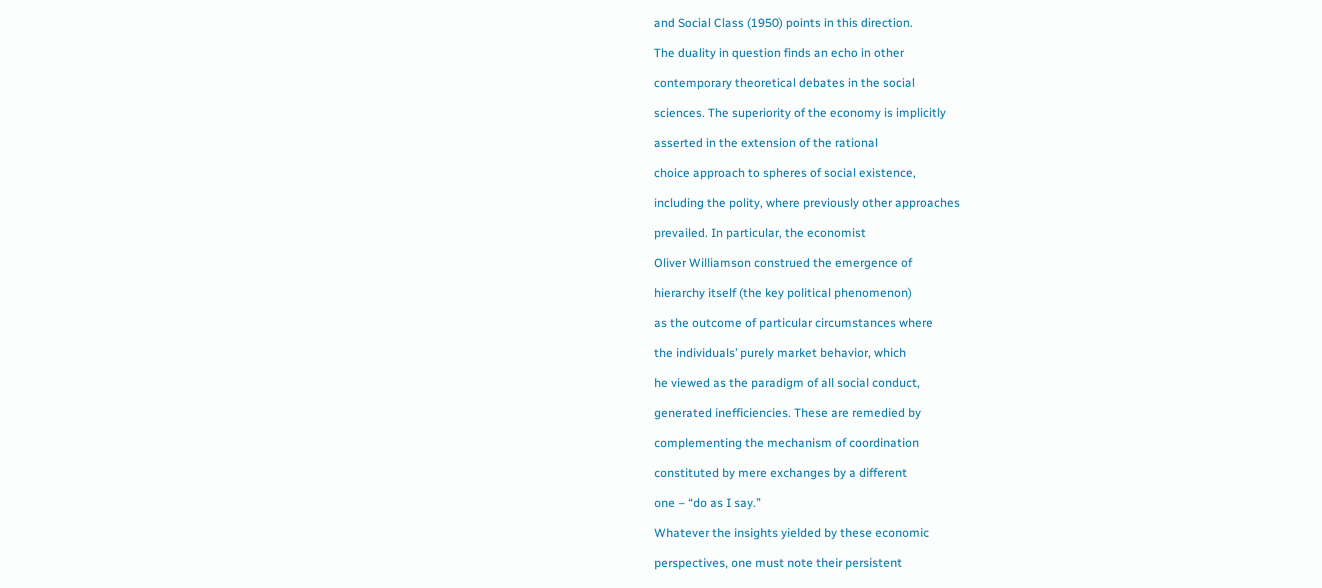and Social Class (1950) points in this direction.

The duality in question finds an echo in other

contemporary theoretical debates in the social

sciences. The superiority of the economy is implicitly

asserted in the extension of the rational

choice approach to spheres of social existence,

including the polity, where previously other approaches

prevailed. In particular, the economist

Oliver Williamson construed the emergence of

hierarchy itself (the key political phenomenon)

as the outcome of particular circumstances where

the individuals’ purely market behavior, which

he viewed as the paradigm of all social conduct,

generated inefficiencies. These are remedied by

complementing the mechanism of coordination

constituted by mere exchanges by a different

one – “do as I say.”

Whatever the insights yielded by these economic

perspectives, one must note their persistent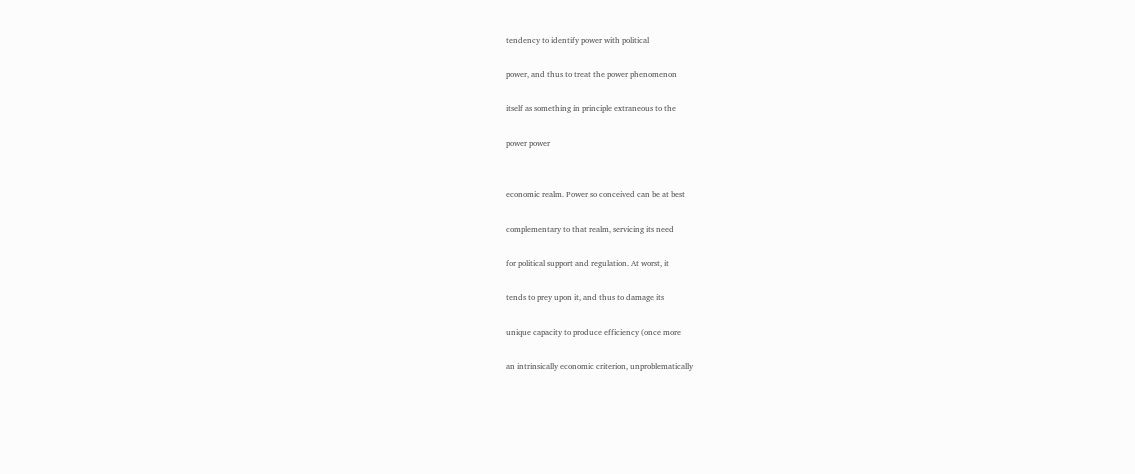tendency to identify power with political

power, and thus to treat the power phenomenon

itself as something in principle extraneous to the

power power


economic realm. Power so conceived can be at best

complementary to that realm, servicing its need

for political support and regulation. At worst, it

tends to prey upon it, and thus to damage its

unique capacity to produce efficiency (once more

an intrinsically economic criterion, unproblematically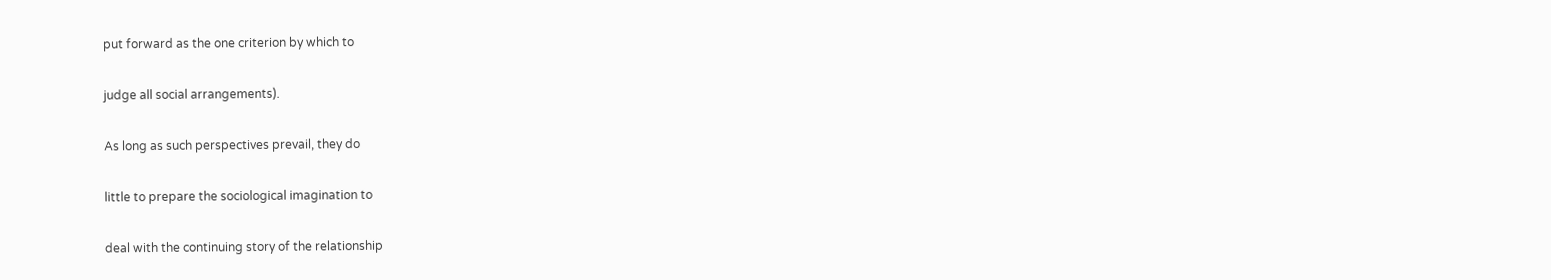put forward as the one criterion by which to

judge all social arrangements).

As long as such perspectives prevail, they do

little to prepare the sociological imagination to

deal with the continuing story of the relationship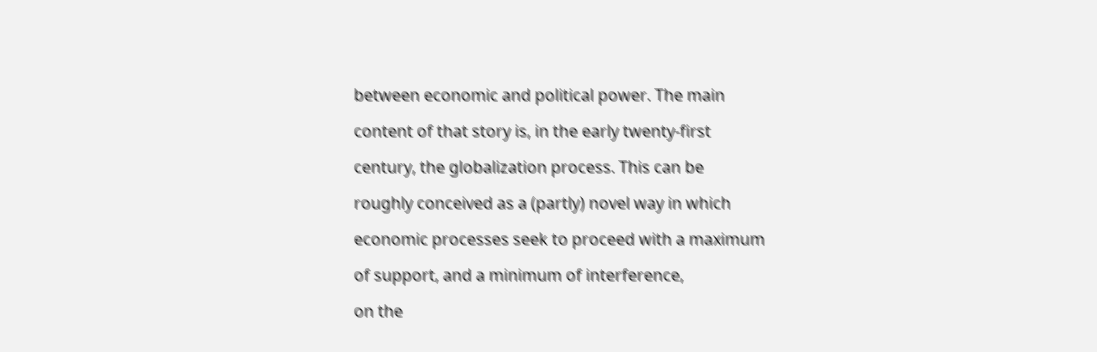between economic and political power. The main

content of that story is, in the early twenty-first

century, the globalization process. This can be

roughly conceived as a (partly) novel way in which

economic processes seek to proceed with a maximum

of support, and a minimum of interference,

on the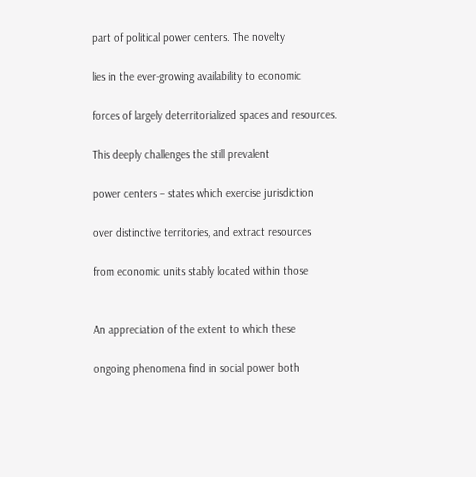part of political power centers. The novelty

lies in the ever-growing availability to economic

forces of largely deterritorialized spaces and resources.

This deeply challenges the still prevalent

power centers – states which exercise jurisdiction

over distinctive territories, and extract resources

from economic units stably located within those


An appreciation of the extent to which these

ongoing phenomena find in social power both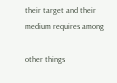their target and their medium requires among

other things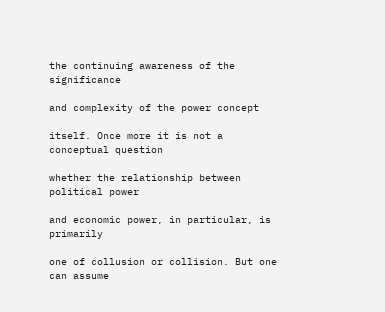the continuing awareness of the significance

and complexity of the power concept

itself. Once more it is not a conceptual question

whether the relationship between political power

and economic power, in particular, is primarily

one of collusion or collision. But one can assume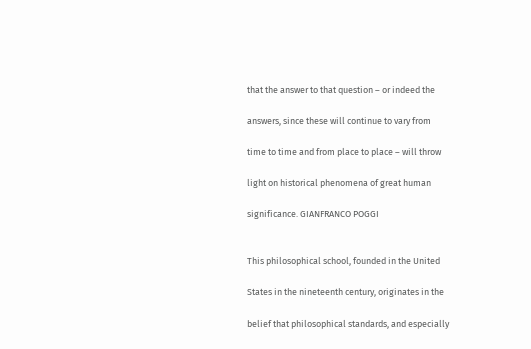that the answer to that question – or indeed the

answers, since these will continue to vary from

time to time and from place to place – will throw

light on historical phenomena of great human

significance. GIANFRANCO POGGI


This philosophical school, founded in the United

States in the nineteenth century, originates in the

belief that philosophical standards, and especially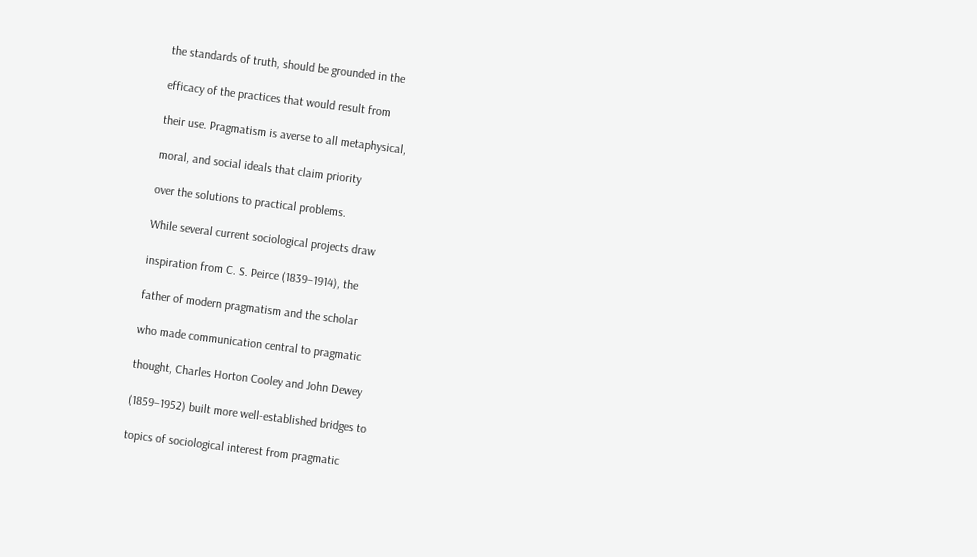the standards of truth, should be grounded in the

efficacy of the practices that would result from

their use. Pragmatism is averse to all metaphysical,

moral, and social ideals that claim priority

over the solutions to practical problems.

While several current sociological projects draw

inspiration from C. S. Peirce (1839–1914), the

father of modern pragmatism and the scholar

who made communication central to pragmatic

thought, Charles Horton Cooley and John Dewey

(1859–1952) built more well-established bridges to

topics of sociological interest from pragmatic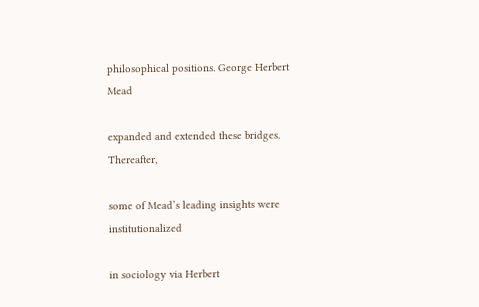philosophical positions. George Herbert Mead

expanded and extended these bridges. Thereafter,

some of Mead’s leading insights were institutionalized

in sociology via Herbert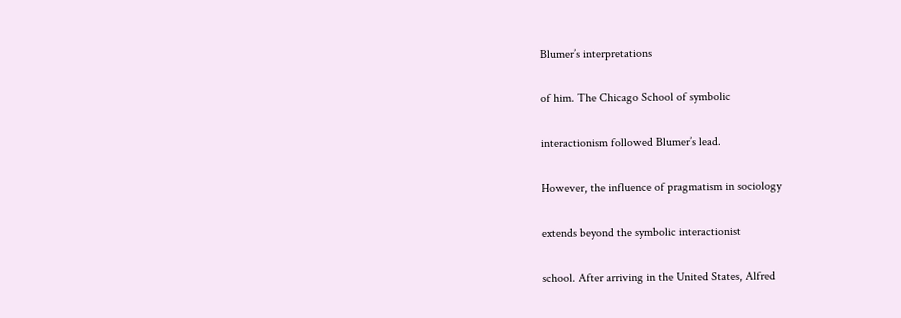Blumer’s interpretations

of him. The Chicago School of symbolic

interactionism followed Blumer’s lead.

However, the influence of pragmatism in sociology

extends beyond the symbolic interactionist

school. After arriving in the United States, Alfred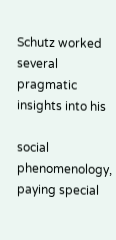Schutz worked several pragmatic insights into his

social phenomenology, paying special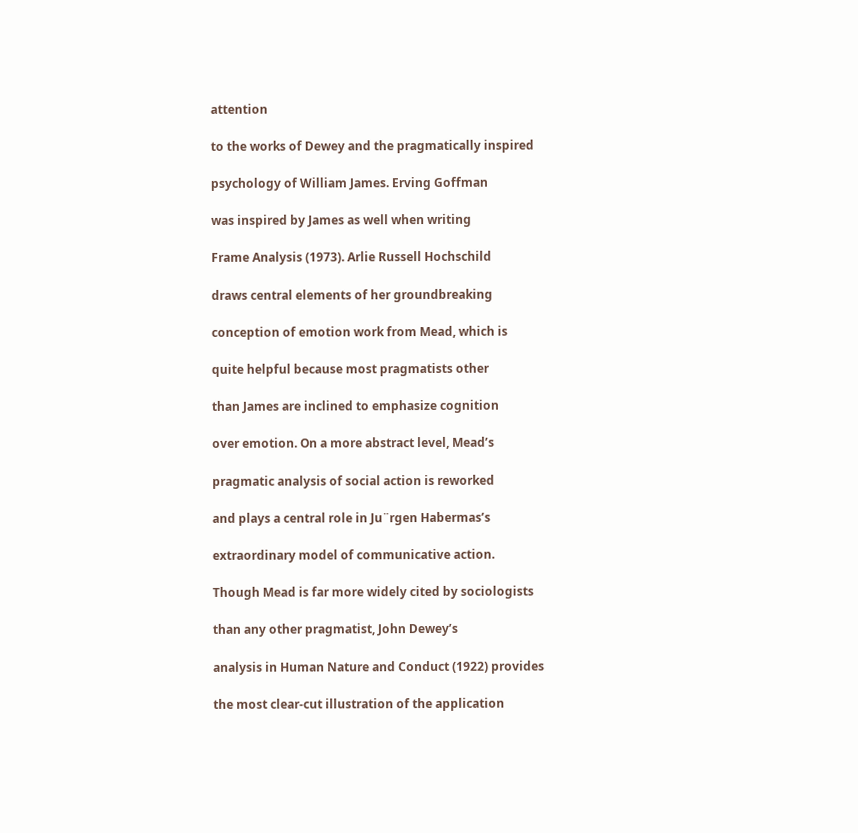attention

to the works of Dewey and the pragmatically inspired

psychology of William James. Erving Goffman

was inspired by James as well when writing

Frame Analysis (1973). Arlie Russell Hochschild

draws central elements of her groundbreaking

conception of emotion work from Mead, which is

quite helpful because most pragmatists other

than James are inclined to emphasize cognition

over emotion. On a more abstract level, Mead’s

pragmatic analysis of social action is reworked

and plays a central role in Ju¨rgen Habermas’s

extraordinary model of communicative action.

Though Mead is far more widely cited by sociologists

than any other pragmatist, John Dewey’s

analysis in Human Nature and Conduct (1922) provides

the most clear-cut illustration of the application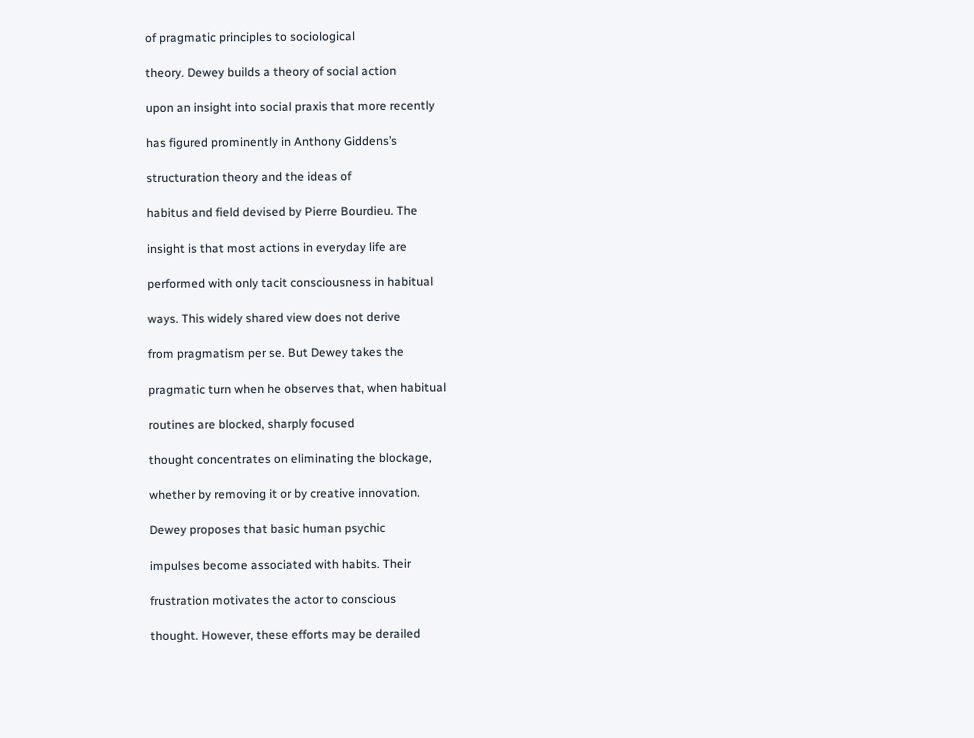of pragmatic principles to sociological

theory. Dewey builds a theory of social action

upon an insight into social praxis that more recently

has figured prominently in Anthony Giddens’s

structuration theory and the ideas of

habitus and field devised by Pierre Bourdieu. The

insight is that most actions in everyday life are

performed with only tacit consciousness in habitual

ways. This widely shared view does not derive

from pragmatism per se. But Dewey takes the

pragmatic turn when he observes that, when habitual

routines are blocked, sharply focused

thought concentrates on eliminating the blockage,

whether by removing it or by creative innovation.

Dewey proposes that basic human psychic

impulses become associated with habits. Their

frustration motivates the actor to conscious

thought. However, these efforts may be derailed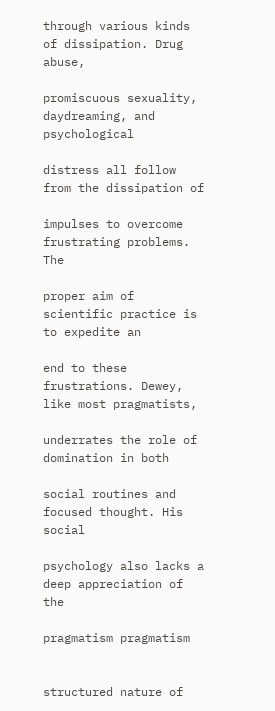through various kinds of dissipation. Drug abuse,

promiscuous sexuality, daydreaming, and psychological

distress all follow from the dissipation of

impulses to overcome frustrating problems. The

proper aim of scientific practice is to expedite an

end to these frustrations. Dewey, like most pragmatists,

underrates the role of domination in both

social routines and focused thought. His social

psychology also lacks a deep appreciation of the

pragmatism pragmatism


structured nature of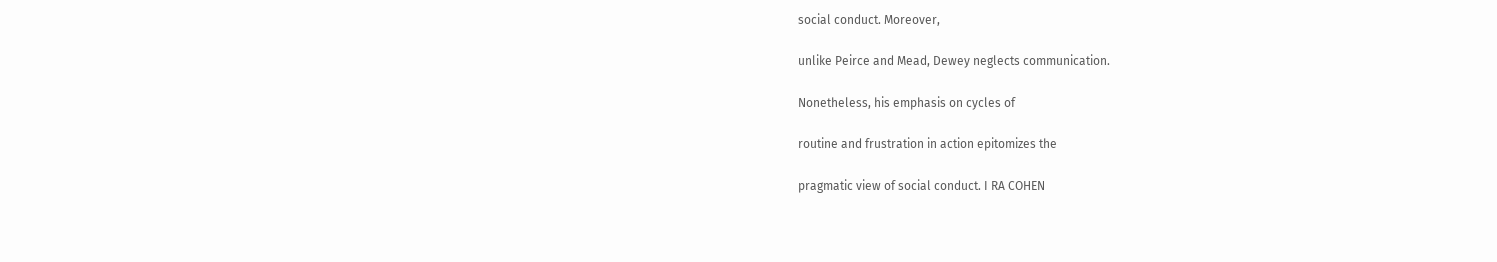social conduct. Moreover,

unlike Peirce and Mead, Dewey neglects communication.

Nonetheless, his emphasis on cycles of

routine and frustration in action epitomizes the

pragmatic view of social conduct. I RA COHEN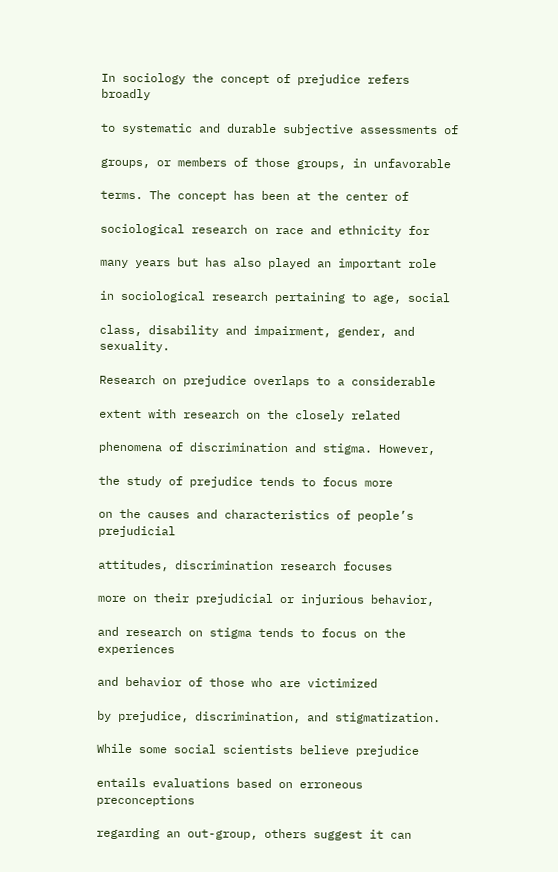In sociology the concept of prejudice refers broadly

to systematic and durable subjective assessments of

groups, or members of those groups, in unfavorable

terms. The concept has been at the center of

sociological research on race and ethnicity for

many years but has also played an important role

in sociological research pertaining to age, social

class, disability and impairment, gender, and sexuality.

Research on prejudice overlaps to a considerable

extent with research on the closely related

phenomena of discrimination and stigma. However,

the study of prejudice tends to focus more

on the causes and characteristics of people’s prejudicial

attitudes, discrimination research focuses

more on their prejudicial or injurious behavior,

and research on stigma tends to focus on the experiences

and behavior of those who are victimized

by prejudice, discrimination, and stigmatization.

While some social scientists believe prejudice

entails evaluations based on erroneous preconceptions

regarding an out-group, others suggest it can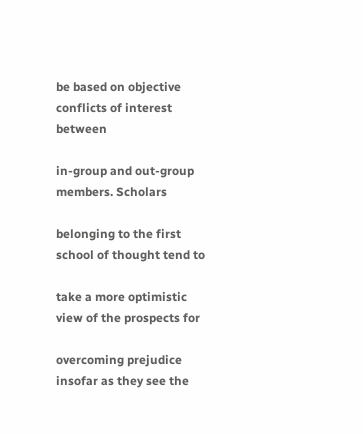be based on objective conflicts of interest between

in-group and out-group members. Scholars

belonging to the first school of thought tend to

take a more optimistic view of the prospects for

overcoming prejudice insofar as they see the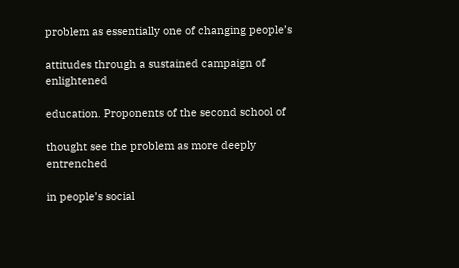problem as essentially one of changing people’s

attitudes through a sustained campaign of enlightened

education. Proponents of the second school of

thought see the problem as more deeply entrenched

in people’s social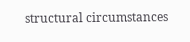structural circumstances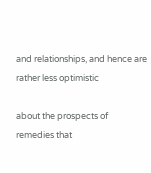and relationships, and hence are rather less optimistic

about the prospects of remedies that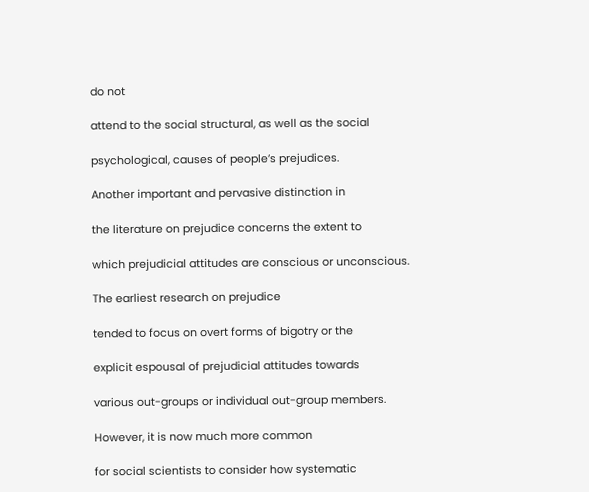do not

attend to the social structural, as well as the social

psychological, causes of people’s prejudices.

Another important and pervasive distinction in

the literature on prejudice concerns the extent to

which prejudicial attitudes are conscious or unconscious.

The earliest research on prejudice

tended to focus on overt forms of bigotry or the

explicit espousal of prejudicial attitudes towards

various out-groups or individual out-group members.

However, it is now much more common

for social scientists to consider how systematic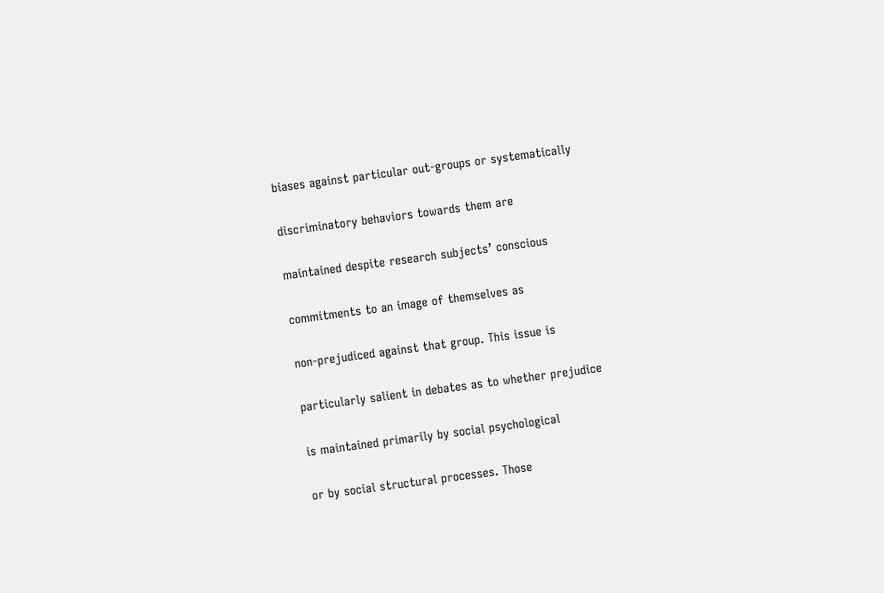biases against particular out-groups or systematically

discriminatory behaviors towards them are

maintained despite research subjects’ conscious

commitments to an image of themselves as

non-prejudiced against that group. This issue is

particularly salient in debates as to whether prejudice

is maintained primarily by social psychological

or by social structural processes. Those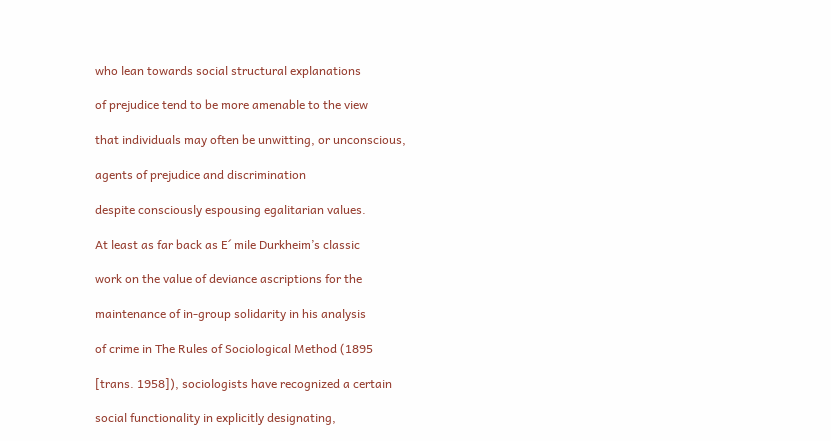who lean towards social structural explanations

of prejudice tend to be more amenable to the view

that individuals may often be unwitting, or unconscious,

agents of prejudice and discrimination

despite consciously espousing egalitarian values.

At least as far back as E´ mile Durkheim’s classic

work on the value of deviance ascriptions for the

maintenance of in-group solidarity in his analysis

of crime in The Rules of Sociological Method (1895

[trans. 1958]), sociologists have recognized a certain

social functionality in explicitly designating,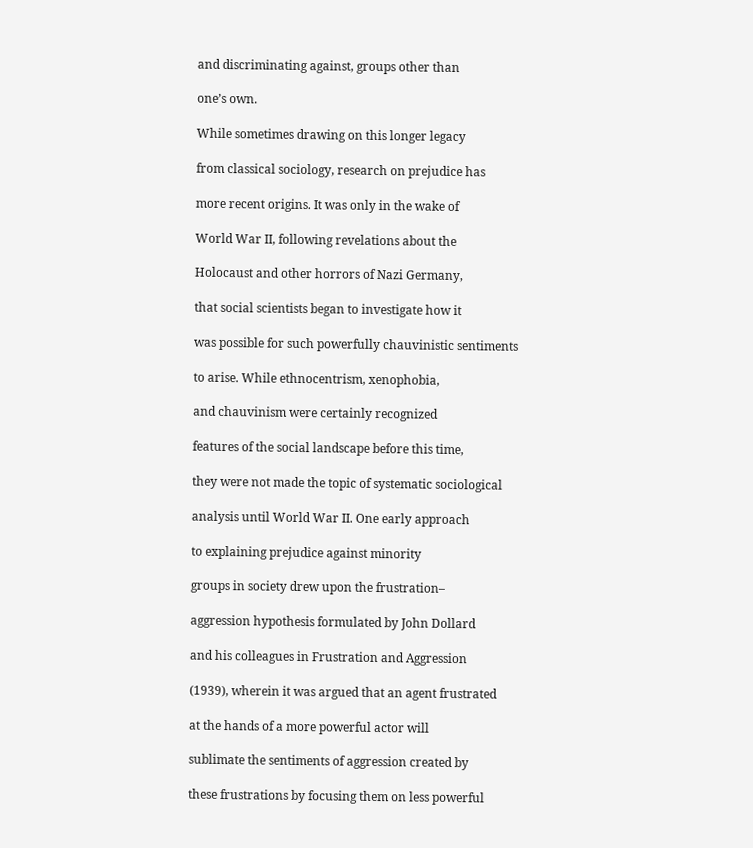and discriminating against, groups other than

one’s own.

While sometimes drawing on this longer legacy

from classical sociology, research on prejudice has

more recent origins. It was only in the wake of

World War II, following revelations about the

Holocaust and other horrors of Nazi Germany,

that social scientists began to investigate how it

was possible for such powerfully chauvinistic sentiments

to arise. While ethnocentrism, xenophobia,

and chauvinism were certainly recognized

features of the social landscape before this time,

they were not made the topic of systematic sociological

analysis until World War II. One early approach

to explaining prejudice against minority

groups in society drew upon the frustration–

aggression hypothesis formulated by John Dollard

and his colleagues in Frustration and Aggression

(1939), wherein it was argued that an agent frustrated

at the hands of a more powerful actor will

sublimate the sentiments of aggression created by

these frustrations by focusing them on less powerful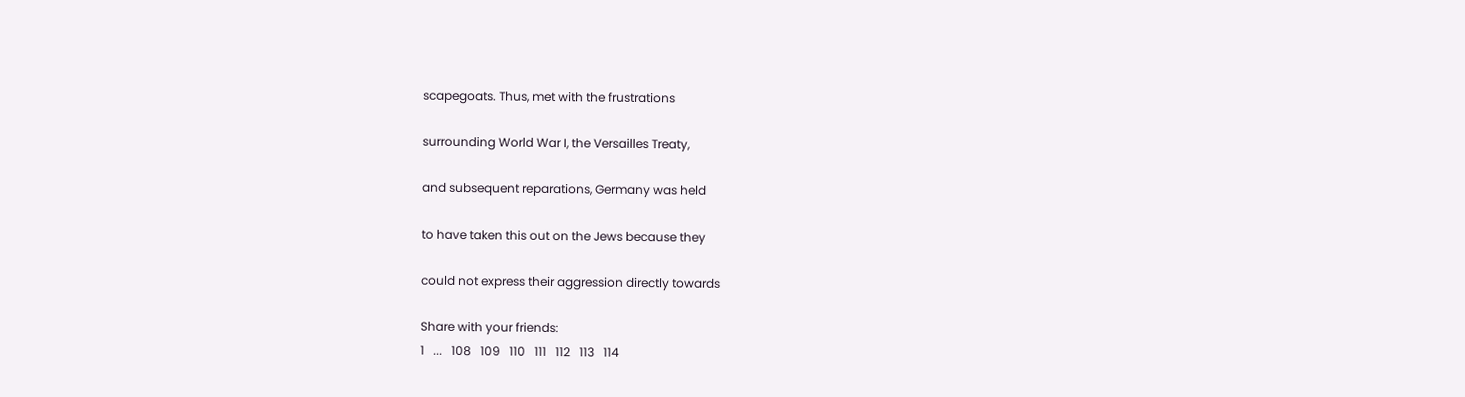scapegoats. Thus, met with the frustrations

surrounding World War I, the Versailles Treaty,

and subsequent reparations, Germany was held

to have taken this out on the Jews because they

could not express their aggression directly towards

Share with your friends:
1   ...   108   109   110   111   112   113   114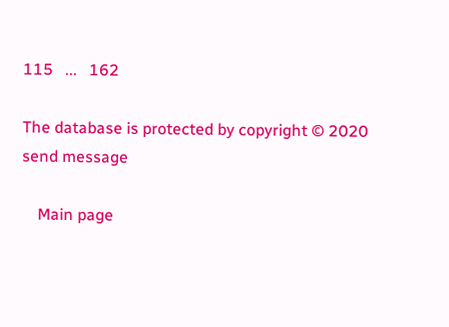115   ...   162

The database is protected by copyright © 2020
send message

    Main page